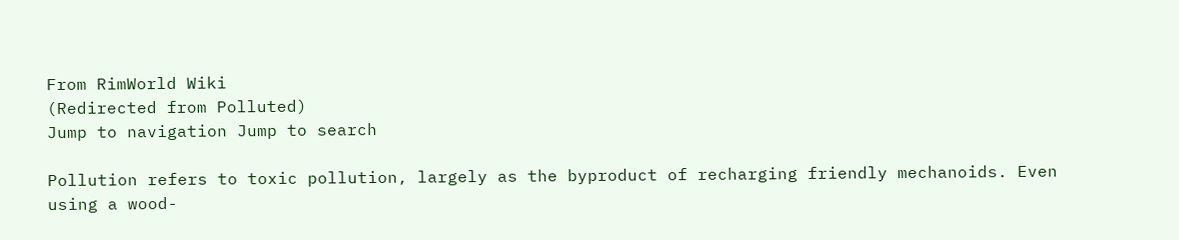From RimWorld Wiki
(Redirected from Polluted)
Jump to navigation Jump to search

Pollution refers to toxic pollution, largely as the byproduct of recharging friendly mechanoids. Even using a wood-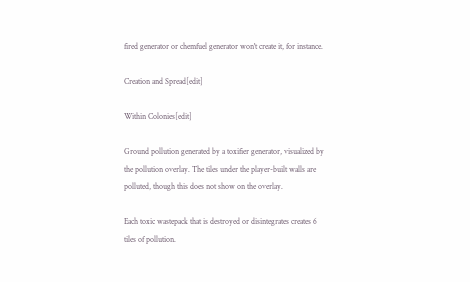fired generator or chemfuel generator won't create it, for instance.

Creation and Spread[edit]

Within Colonies[edit]

Ground pollution generated by a toxifier generator, visualized by the pollution overlay. The tiles under the player-built walls are polluted, though this does not show on the overlay.

Each toxic wastepack that is destroyed or disintegrates creates 6 tiles of pollution.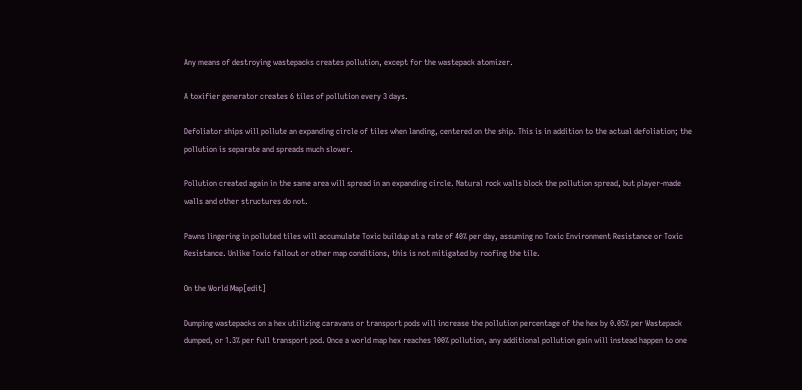Any means of destroying wastepacks creates pollution, except for the wastepack atomizer.

A toxifier generator creates 6 tiles of pollution every 3 days.

Defoliator ships will pollute an expanding circle of tiles when landing, centered on the ship. This is in addition to the actual defoliation; the pollution is separate and spreads much slower.

Pollution created again in the same area will spread in an expanding circle. Natural rock walls block the pollution spread, but player-made walls and other structures do not.

Pawns lingering in polluted tiles will accumulate Toxic buildup at a rate of 40% per day, assuming no Toxic Environment Resistance or Toxic Resistance. Unlike Toxic fallout or other map conditions, this is not mitigated by roofing the tile.

On the World Map[edit]

Dumping wastepacks on a hex utilizing caravans or transport pods will increase the pollution percentage of the hex by 0.05% per Wastepack dumped, or 1.3% per full transport pod. Once a world map hex reaches 100% pollution, any additional pollution gain will instead happen to one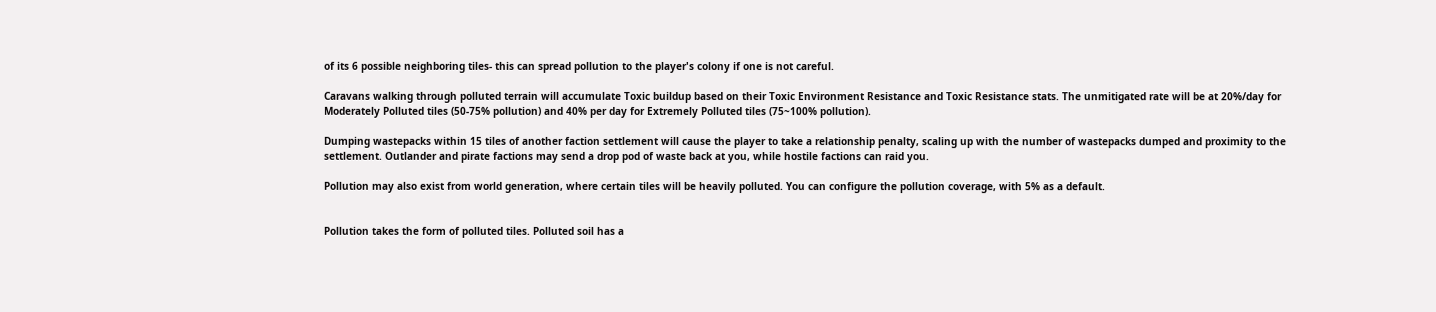of its 6 possible neighboring tiles- this can spread pollution to the player's colony if one is not careful.

Caravans walking through polluted terrain will accumulate Toxic buildup based on their Toxic Environment Resistance and Toxic Resistance stats. The unmitigated rate will be at 20%/day for Moderately Polluted tiles (50-75% pollution) and 40% per day for Extremely Polluted tiles (75~100% pollution).

Dumping wastepacks within 15 tiles of another faction settlement will cause the player to take a relationship penalty, scaling up with the number of wastepacks dumped and proximity to the settlement. Outlander and pirate factions may send a drop pod of waste back at you, while hostile factions can raid you.

Pollution may also exist from world generation, where certain tiles will be heavily polluted. You can configure the pollution coverage, with 5% as a default.


Pollution takes the form of polluted tiles. Polluted soil has a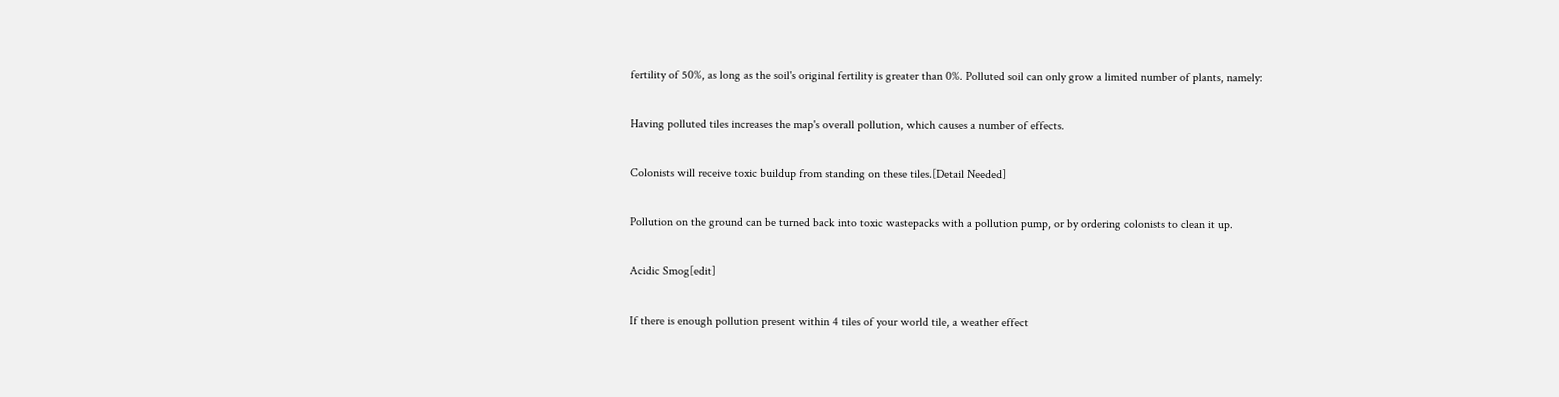fertility of 50%, as long as the soil's original fertility is greater than 0%. Polluted soil can only grow a limited number of plants, namely:

Having polluted tiles increases the map's overall pollution, which causes a number of effects.

Colonists will receive toxic buildup from standing on these tiles.[Detail Needed]

Pollution on the ground can be turned back into toxic wastepacks with a pollution pump, or by ordering colonists to clean it up.

Acidic Smog[edit]

If there is enough pollution present within 4 tiles of your world tile, a weather effect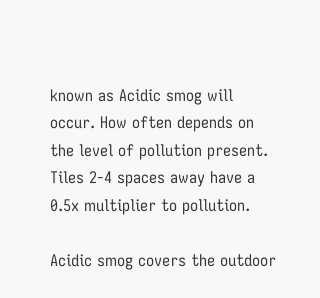known as Acidic smog will occur. How often depends on the level of pollution present. Tiles 2-4 spaces away have a 0.5x multiplier to pollution.

Acidic smog covers the outdoor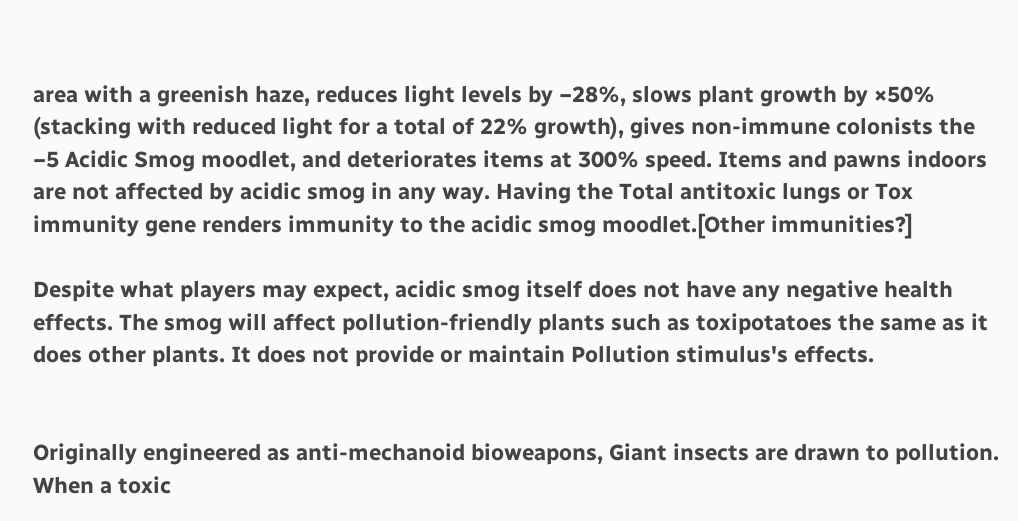area with a greenish haze, reduces light levels by −28%, slows plant growth by ×50% (stacking with reduced light for a total of 22% growth), gives non-immune colonists the −5 Acidic Smog moodlet, and deteriorates items at 300% speed. Items and pawns indoors are not affected by acidic smog in any way. Having the Total antitoxic lungs or Tox immunity gene renders immunity to the acidic smog moodlet.[Other immunities?]

Despite what players may expect, acidic smog itself does not have any negative health effects. The smog will affect pollution-friendly plants such as toxipotatoes the same as it does other plants. It does not provide or maintain Pollution stimulus's effects.


Originally engineered as anti-mechanoid bioweapons, Giant insects are drawn to pollution. When a toxic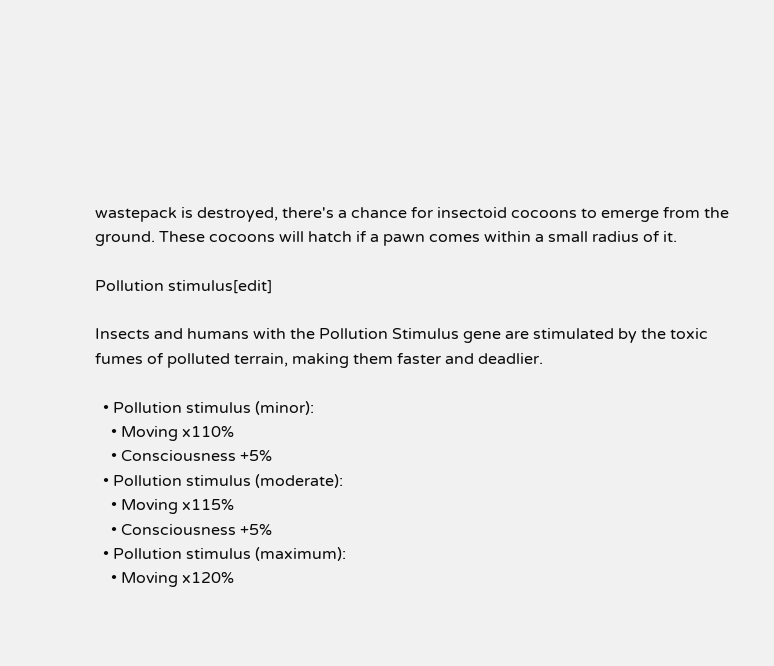wastepack is destroyed, there's a chance for insectoid cocoons to emerge from the ground. These cocoons will hatch if a pawn comes within a small radius of it.

Pollution stimulus[edit]

Insects and humans with the Pollution Stimulus gene are stimulated by the toxic fumes of polluted terrain, making them faster and deadlier.

  • Pollution stimulus (minor):
    • Moving x110%
    • Consciousness +5%
  • Pollution stimulus (moderate):
    • Moving x115%
    • Consciousness +5%
  • Pollution stimulus (maximum):
    • Moving x120%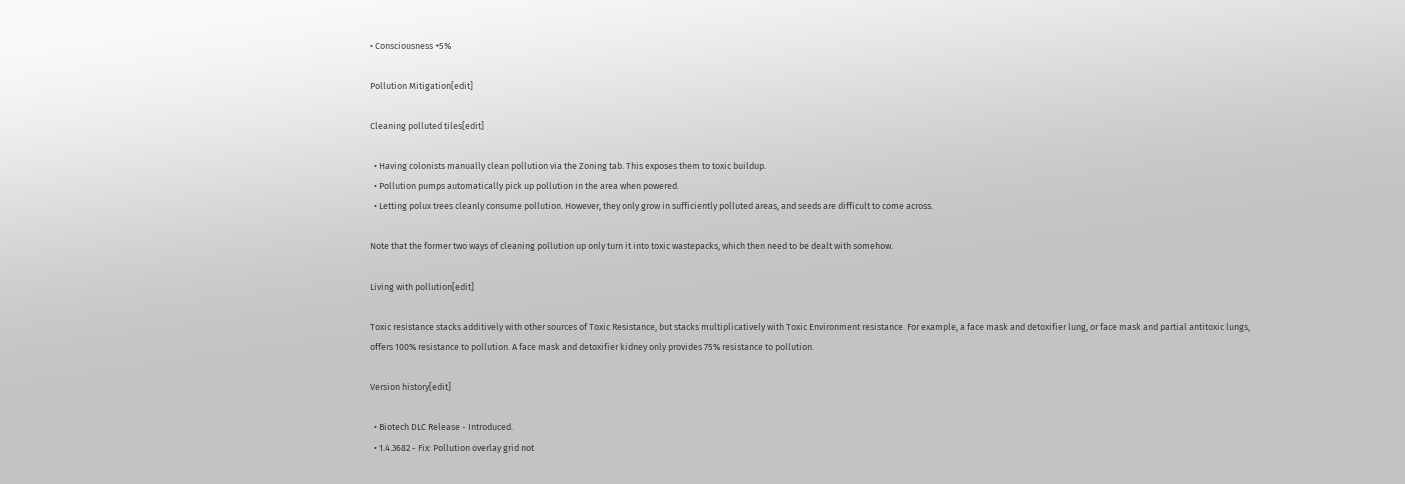• Consciousness +5%

Pollution Mitigation[edit]

Cleaning polluted tiles[edit]

  • Having colonists manually clean pollution via the Zoning tab. This exposes them to toxic buildup.
  • Pollution pumps automatically pick up pollution in the area when powered.
  • Letting polux trees cleanly consume pollution. However, they only grow in sufficiently polluted areas, and seeds are difficult to come across.

Note that the former two ways of cleaning pollution up only turn it into toxic wastepacks, which then need to be dealt with somehow.

Living with pollution[edit]

Toxic resistance stacks additively with other sources of Toxic Resistance, but stacks multiplicatively with Toxic Environment resistance. For example, a face mask and detoxifier lung, or face mask and partial antitoxic lungs, offers 100% resistance to pollution. A face mask and detoxifier kidney only provides 75% resistance to pollution.

Version history[edit]

  • Biotech DLC Release - Introduced.
  • 1.4.3682 - Fix: Pollution overlay grid not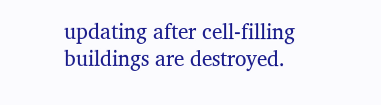updating after cell-filling buildings are destroyed.